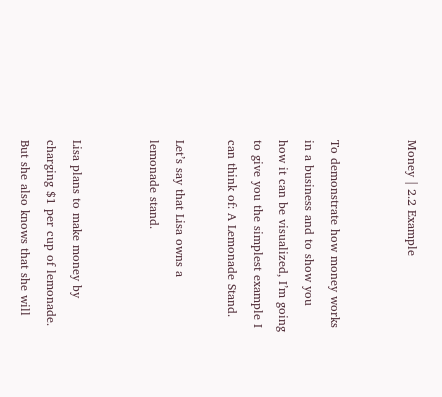Money | 2.2 Example


To demonstrate how money works in a business and to show you how it can be visualized, I’m going to give you the simplest example I can think of: A Lemonade Stand.

Let’s say that Lisa owns a lemonade stand.


Lisa plans to make money by charging $1 per cup of lemonade. But she also knows that she will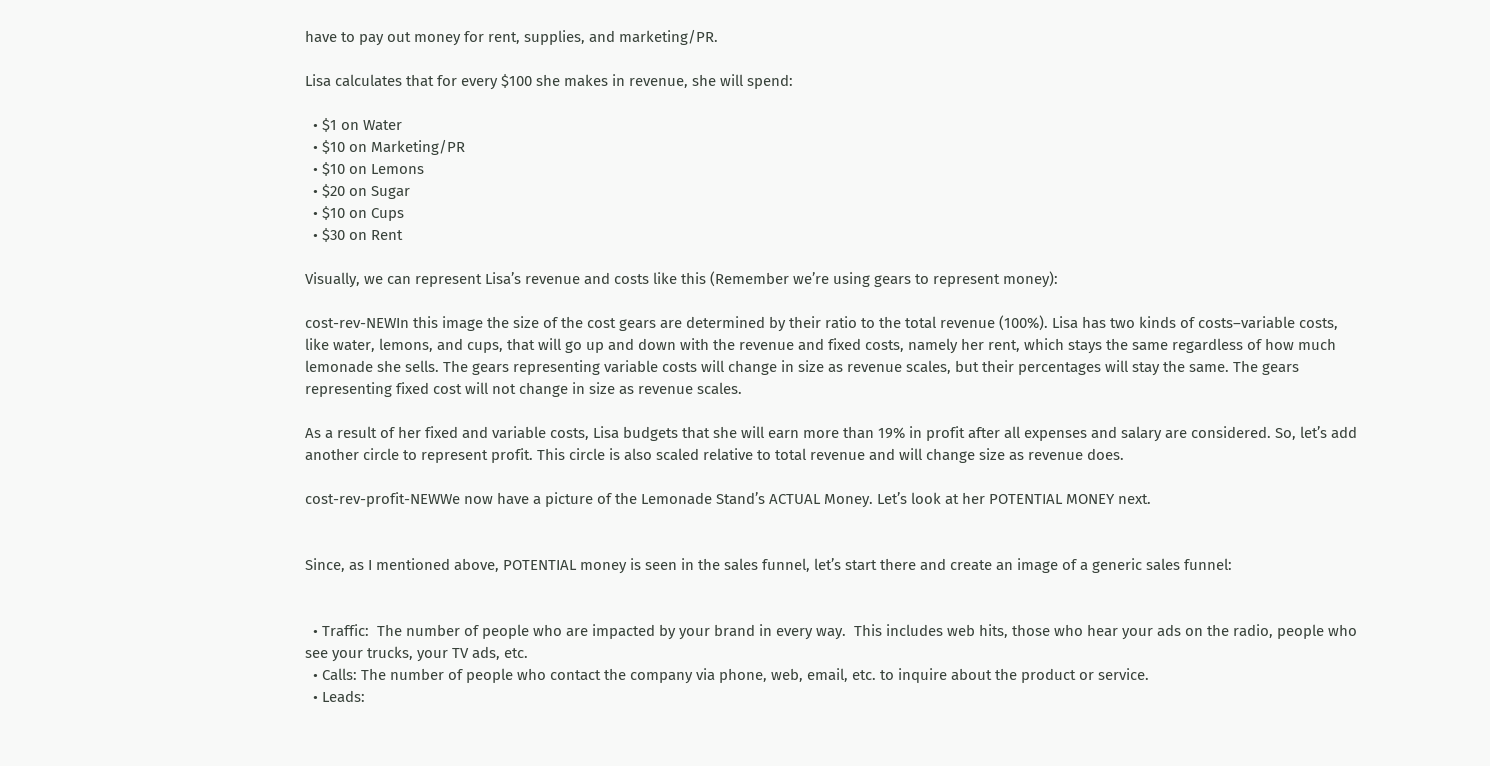have to pay out money for rent, supplies, and marketing/PR.

Lisa calculates that for every $100 she makes in revenue, she will spend:

  • $1 on Water
  • $10 on Marketing/PR
  • $10 on Lemons
  • $20 on Sugar
  • $10 on Cups
  • $30 on Rent

Visually, we can represent Lisa’s revenue and costs like this (Remember we’re using gears to represent money):

cost-rev-NEWIn this image the size of the cost gears are determined by their ratio to the total revenue (100%). Lisa has two kinds of costs–variable costs, like water, lemons, and cups, that will go up and down with the revenue and fixed costs, namely her rent, which stays the same regardless of how much lemonade she sells. The gears representing variable costs will change in size as revenue scales, but their percentages will stay the same. The gears representing fixed cost will not change in size as revenue scales.

As a result of her fixed and variable costs, Lisa budgets that she will earn more than 19% in profit after all expenses and salary are considered. So, let’s add another circle to represent profit. This circle is also scaled relative to total revenue and will change size as revenue does.

cost-rev-profit-NEWWe now have a picture of the Lemonade Stand’s ACTUAL Money. Let’s look at her POTENTIAL MONEY next.


Since, as I mentioned above, POTENTIAL money is seen in the sales funnel, let’s start there and create an image of a generic sales funnel:


  • Traffic:  The number of people who are impacted by your brand in every way.  This includes web hits, those who hear your ads on the radio, people who see your trucks, your TV ads, etc.
  • Calls: The number of people who contact the company via phone, web, email, etc. to inquire about the product or service.
  • Leads: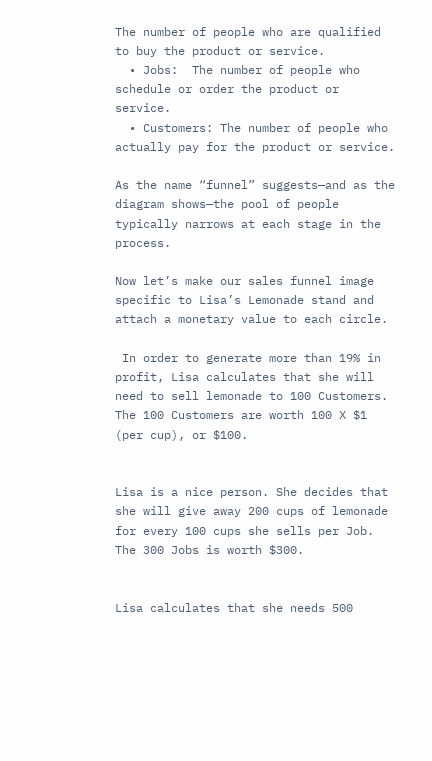The number of people who are qualified to buy the product or service.
  • Jobs:  The number of people who schedule or order the product or service.
  • Customers: The number of people who actually pay for the product or service.

As the name “funnel” suggests—and as the diagram shows—the pool of people typically narrows at each stage in the process.

Now let’s make our sales funnel image specific to Lisa’s Lemonade stand and attach a monetary value to each circle.

 In order to generate more than 19% in profit, Lisa calculates that she will need to sell lemonade to 100 Customers.  The 100 Customers are worth 100 X $1 (per cup), or $100.


Lisa is a nice person. She decides that she will give away 200 cups of lemonade for every 100 cups she sells per Job.  The 300 Jobs is worth $300.


Lisa calculates that she needs 500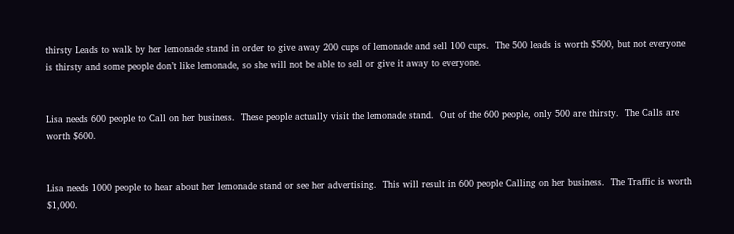thirsty Leads to walk by her lemonade stand in order to give away 200 cups of lemonade and sell 100 cups.  The 500 leads is worth $500, but not everyone is thirsty and some people don’t like lemonade, so she will not be able to sell or give it away to everyone.


Lisa needs 600 people to Call on her business.  These people actually visit the lemonade stand.  Out of the 600 people, only 500 are thirsty.  The Calls are worth $600.


Lisa needs 1000 people to hear about her lemonade stand or see her advertising.  This will result in 600 people Calling on her business.  The Traffic is worth $1,000.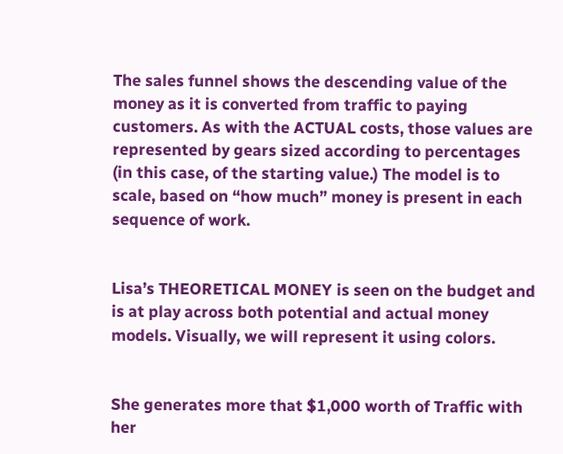The sales funnel shows the descending value of the money as it is converted from traffic to paying customers. As with the ACTUAL costs, those values are represented by gears sized according to percentages (in this case, of the starting value.) The model is to scale, based on “how much” money is present in each sequence of work.


Lisa’s THEORETICAL MONEY is seen on the budget and is at play across both potential and actual money models. Visually, we will represent it using colors.


She generates more that $1,000 worth of Traffic with her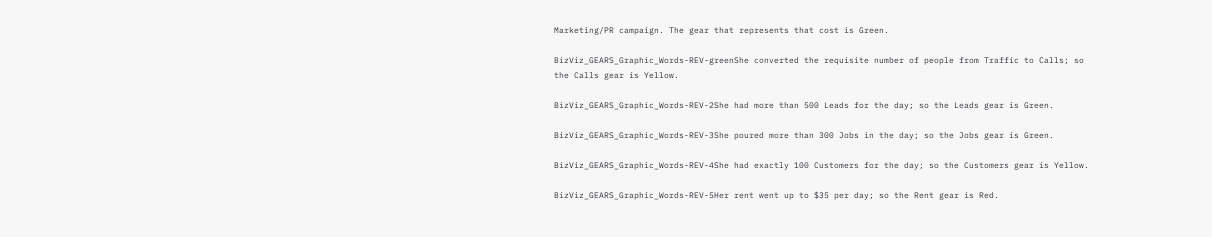Marketing/PR campaign. The gear that represents that cost is Green.

BizViz_GEARS_Graphic_Words-REV-greenShe converted the requisite number of people from Traffic to Calls; so the Calls gear is Yellow.

BizViz_GEARS_Graphic_Words-REV-2She had more than 500 Leads for the day; so the Leads gear is Green.

BizViz_GEARS_Graphic_Words-REV-3She poured more than 300 Jobs in the day; so the Jobs gear is Green.

BizViz_GEARS_Graphic_Words-REV-4She had exactly 100 Customers for the day; so the Customers gear is Yellow.

BizViz_GEARS_Graphic_Words-REV-5Her rent went up to $35 per day; so the Rent gear is Red.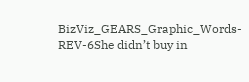BizViz_GEARS_Graphic_Words-REV-6She didn’t buy in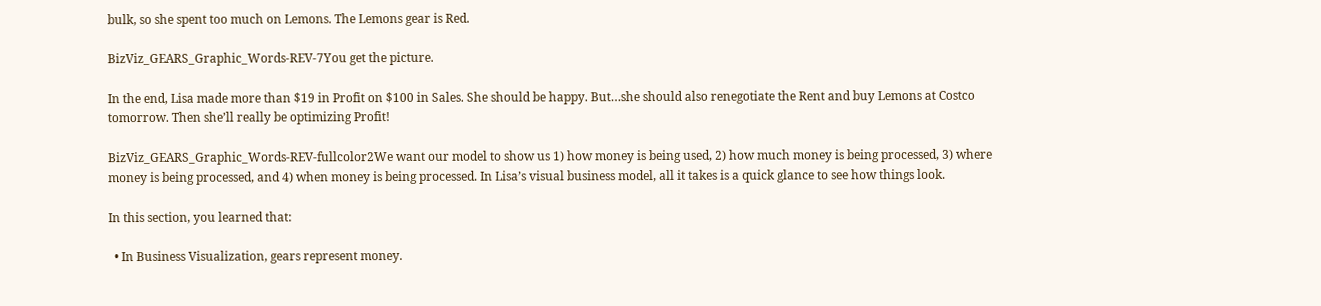bulk, so she spent too much on Lemons. The Lemons gear is Red.

BizViz_GEARS_Graphic_Words-REV-7You get the picture.

In the end, Lisa made more than $19 in Profit on $100 in Sales. She should be happy. But…she should also renegotiate the Rent and buy Lemons at Costco tomorrow. Then she’ll really be optimizing Profit!

BizViz_GEARS_Graphic_Words-REV-fullcolor2We want our model to show us 1) how money is being used, 2) how much money is being processed, 3) where money is being processed, and 4) when money is being processed. In Lisa’s visual business model, all it takes is a quick glance to see how things look.

In this section, you learned that:

  • In Business Visualization, gears represent money.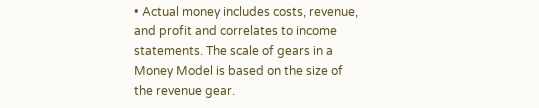• Actual money includes costs, revenue, and profit and correlates to income statements. The scale of gears in a Money Model is based on the size of the revenue gear.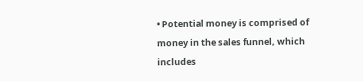• Potential money is comprised of money in the sales funnel, which includes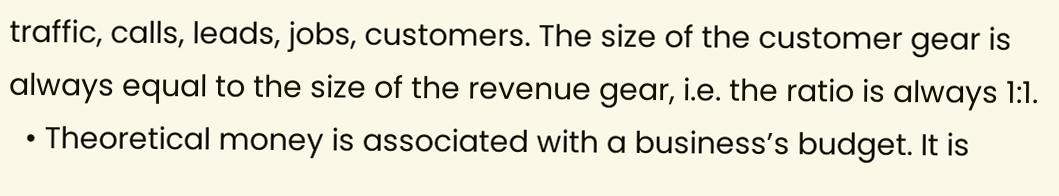traffic, calls, leads, jobs, customers. The size of the customer gear is always equal to the size of the revenue gear, i.e. the ratio is always 1:1.
  • Theoretical money is associated with a business’s budget. It is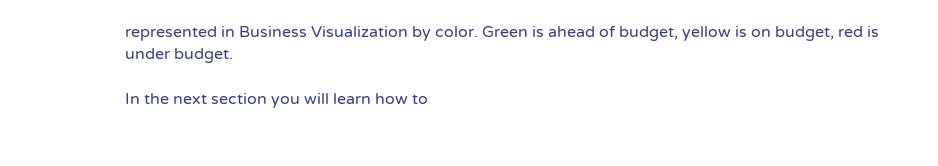represented in Business Visualization by color. Green is ahead of budget, yellow is on budget, red is under budget.

In the next section you will learn how to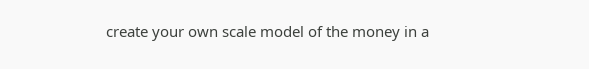create your own scale model of the money in a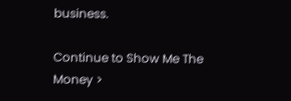business.

Continue to Show Me The Money >